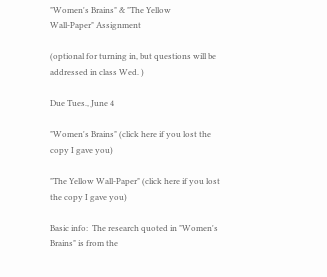"Women's Brains" & "The Yellow
Wall-Paper" Assignment

(optional for turning in, but questions will be addressed in class Wed. )

Due Tues., June 4

"Women's Brains" (click here if you lost the copy I gave you)

"The Yellow Wall-Paper" (click here if you lost the copy I gave you)

Basic info:  The research quoted in "Women's Brains" is from the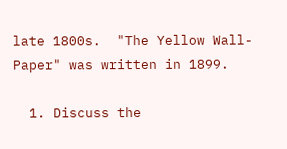late 1800s.  "The Yellow Wall-Paper" was written in 1899.

  1. Discuss the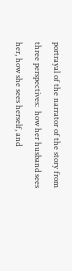portrayal of the narrator of the story from three perspectives:  how her husband sees her, how she sees herself, and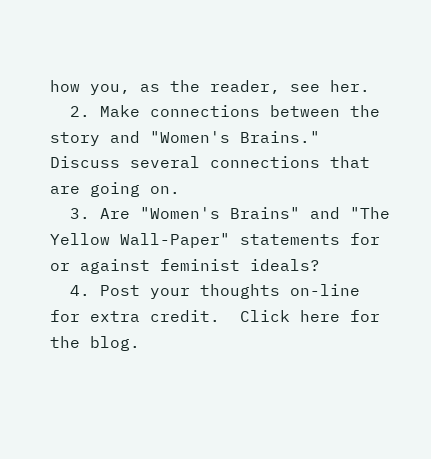how you, as the reader, see her.
  2. Make connections between the story and "Women's Brains."  Discuss several connections that are going on.
  3. Are "Women's Brains" and "The Yellow Wall-Paper" statements for or against feminist ideals?
  4. Post your thoughts on-line for extra credit.  Click here for the blog.